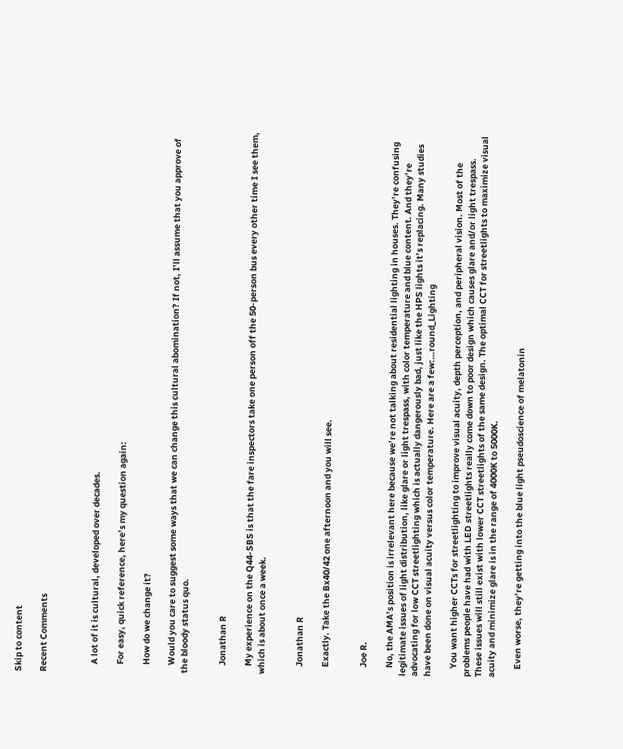Skip to content

Recent Comments



    A lot of it is cultural, developed over decades.

    For easy, quick reference, here’s my question again:

    How do we change it?

    Would you care to suggest some ways that we can change this cultural abomination? If not, I’ll assume that you approve of the bloody status quo.


    Jonathan R

    My experience on the Q44-SBS is that the fare inspectors take one person off the 50-person bus every other time I see them, which is about once a week.


    Jonathan R

    Exactly. Take the Bx40/42 one afternoon and you will see.


    Joe R.

    No, the AMA’s position is irrelevant here because we’re not talking about residential lighting in houses. They’re confusing legitimate issues of light distribution, like glare or light trespass, with color temperature and blue content. And they’re advocating for low CCT streetlighting which is actually dangerously bad, just like the HPS lights it’s replacing. Many studies have been done on visual acuity versus color temperature. Here are a few:…round_Lighting

    You want higher CCTs for streetlighting to improve visual acuity, depth perception, and peripheral vision. Most of the problems people have had with LED streetlights really come down to poor design which causes glare and/or light trespass. These issues will still exist with lower CCT streetlights of the same design. The optimal CCT for streetlights to maximize visual acuity and minimize glare is in the range of 4000K to 5000K.

    Even worse, they’re getting into the blue light pseudoscience of melatonin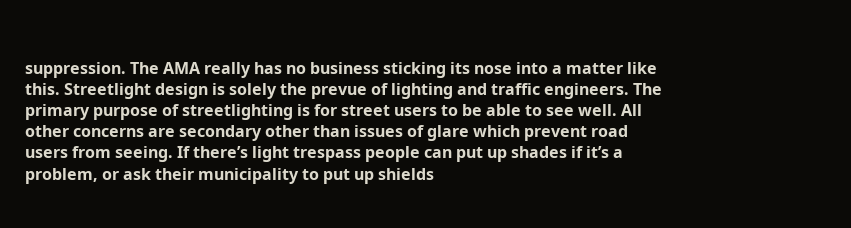suppression. The AMA really has no business sticking its nose into a matter like this. Streetlight design is solely the prevue of lighting and traffic engineers. The primary purpose of streetlighting is for street users to be able to see well. All other concerns are secondary other than issues of glare which prevent road users from seeing. If there’s light trespass people can put up shades if it’s a problem, or ask their municipality to put up shields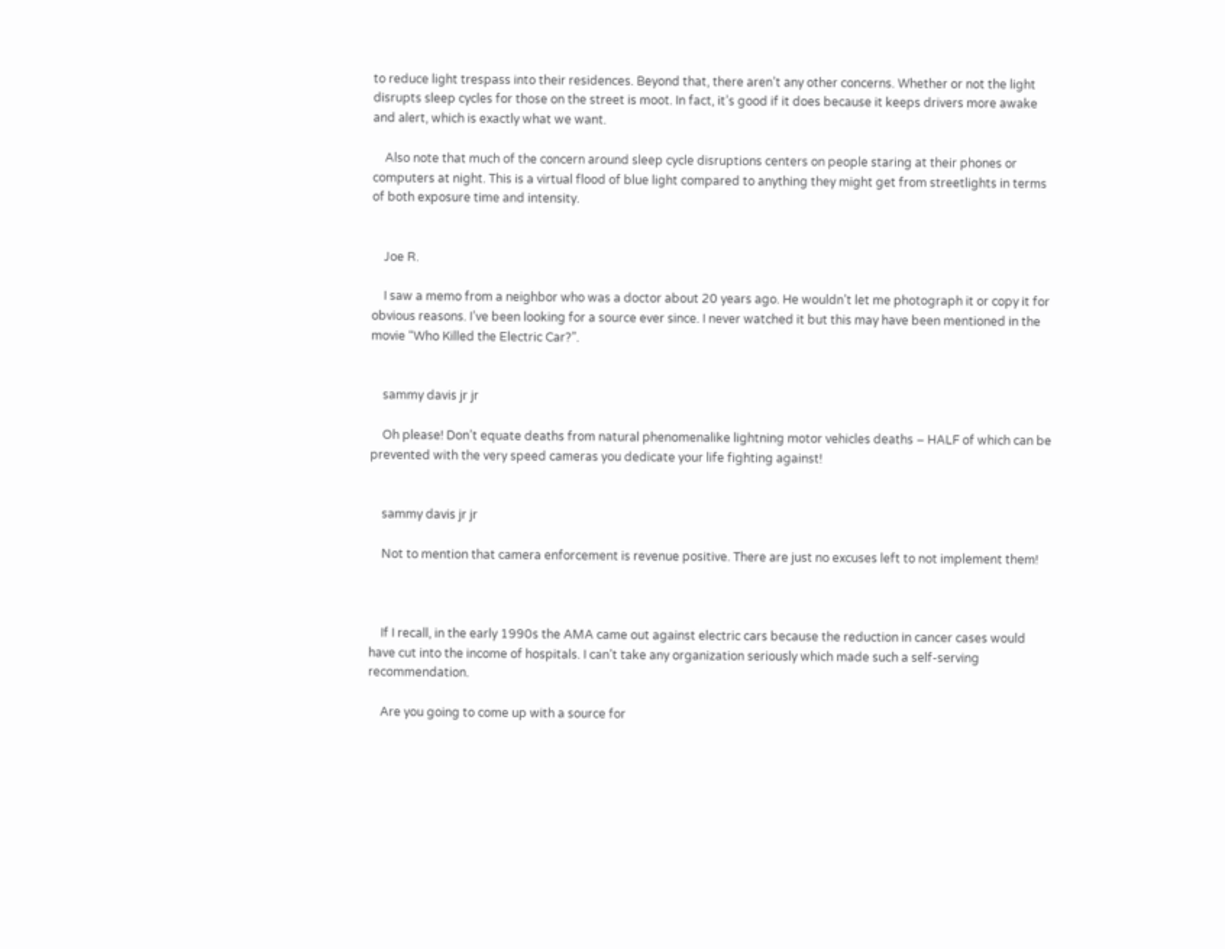to reduce light trespass into their residences. Beyond that, there aren’t any other concerns. Whether or not the light disrupts sleep cycles for those on the street is moot. In fact, it’s good if it does because it keeps drivers more awake and alert, which is exactly what we want.

    Also note that much of the concern around sleep cycle disruptions centers on people staring at their phones or computers at night. This is a virtual flood of blue light compared to anything they might get from streetlights in terms of both exposure time and intensity.


    Joe R.

    I saw a memo from a neighbor who was a doctor about 20 years ago. He wouldn’t let me photograph it or copy it for obvious reasons. I’ve been looking for a source ever since. I never watched it but this may have been mentioned in the movie “Who Killed the Electric Car?”.


    sammy davis jr jr

    Oh please! Don’t equate deaths from natural phenomenalike lightning motor vehicles deaths – HALF of which can be prevented with the very speed cameras you dedicate your life fighting against!


    sammy davis jr jr

    Not to mention that camera enforcement is revenue positive. There are just no excuses left to not implement them!



    If I recall, in the early 1990s the AMA came out against electric cars because the reduction in cancer cases would have cut into the income of hospitals. I can’t take any organization seriously which made such a self-serving recommendation.

    Are you going to come up with a source for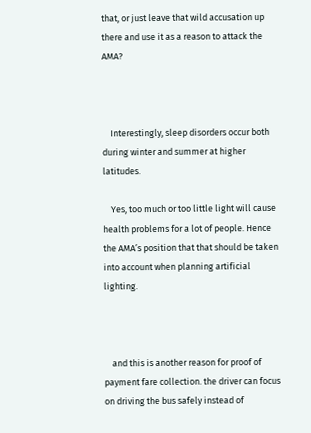that, or just leave that wild accusation up there and use it as a reason to attack the AMA?



    Interestingly, sleep disorders occur both during winter and summer at higher latitudes.

    Yes, too much or too little light will cause health problems for a lot of people. Hence the AMA’s position that that should be taken into account when planning artificial lighting.



    and this is another reason for proof of payment fare collection. the driver can focus on driving the bus safely instead of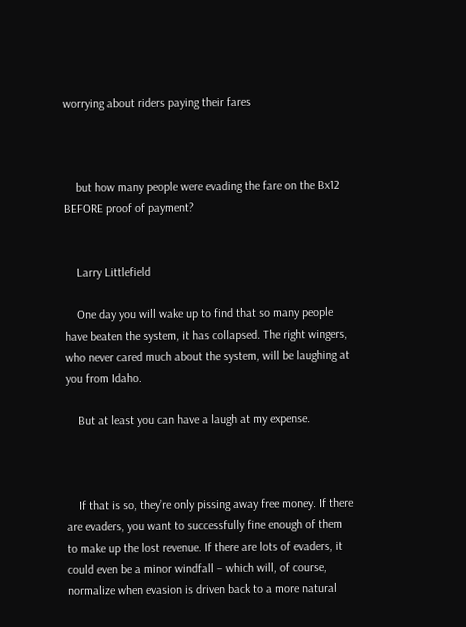worrying about riders paying their fares



    but how many people were evading the fare on the Bx12 BEFORE proof of payment?


    Larry Littlefield

    One day you will wake up to find that so many people have beaten the system, it has collapsed. The right wingers, who never cared much about the system, will be laughing at you from Idaho.

    But at least you can have a laugh at my expense.



    If that is so, they’re only pissing away free money. If there are evaders, you want to successfully fine enough of them to make up the lost revenue. If there are lots of evaders, it could even be a minor windfall – which will, of course, normalize when evasion is driven back to a more natural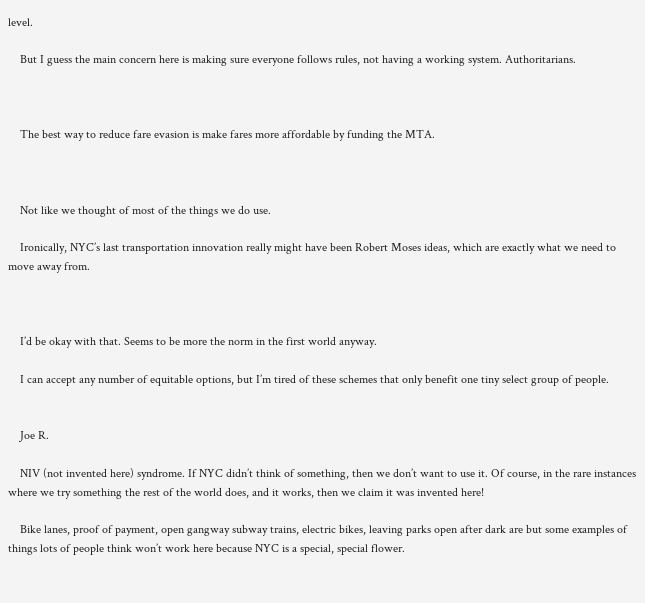level.

    But I guess the main concern here is making sure everyone follows rules, not having a working system. Authoritarians.



    The best way to reduce fare evasion is make fares more affordable by funding the MTA.



    Not like we thought of most of the things we do use.

    Ironically, NYC’s last transportation innovation really might have been Robert Moses ideas, which are exactly what we need to move away from.



    I’d be okay with that. Seems to be more the norm in the first world anyway.

    I can accept any number of equitable options, but I’m tired of these schemes that only benefit one tiny select group of people.


    Joe R.

    NIV (not invented here) syndrome. If NYC didn’t think of something, then we don’t want to use it. Of course, in the rare instances where we try something the rest of the world does, and it works, then we claim it was invented here!

    Bike lanes, proof of payment, open gangway subway trains, electric bikes, leaving parks open after dark are but some examples of things lots of people think won’t work here because NYC is a special, special flower.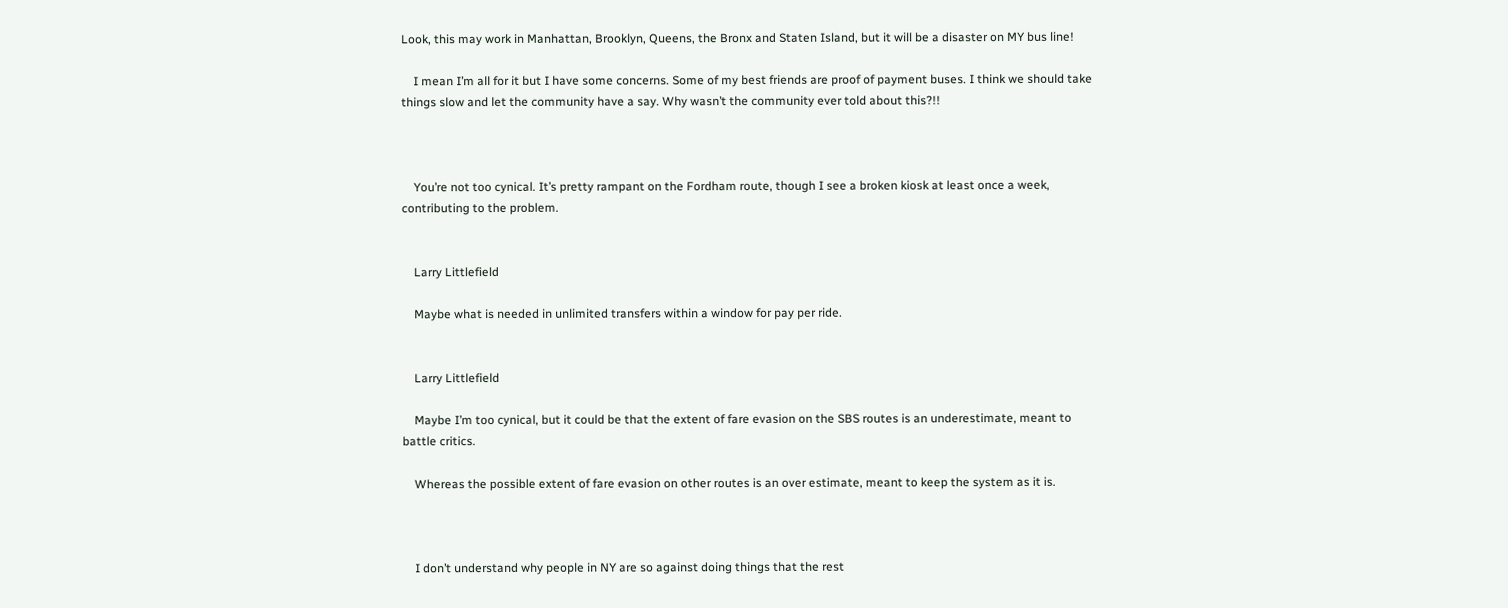Look, this may work in Manhattan, Brooklyn, Queens, the Bronx and Staten Island, but it will be a disaster on MY bus line!

    I mean I’m all for it but I have some concerns. Some of my best friends are proof of payment buses. I think we should take things slow and let the community have a say. Why wasn’t the community ever told about this?!!



    You’re not too cynical. It’s pretty rampant on the Fordham route, though I see a broken kiosk at least once a week, contributing to the problem.


    Larry Littlefield

    Maybe what is needed in unlimited transfers within a window for pay per ride.


    Larry Littlefield

    Maybe I’m too cynical, but it could be that the extent of fare evasion on the SBS routes is an underestimate, meant to battle critics.

    Whereas the possible extent of fare evasion on other routes is an over estimate, meant to keep the system as it is.



    I don’t understand why people in NY are so against doing things that the rest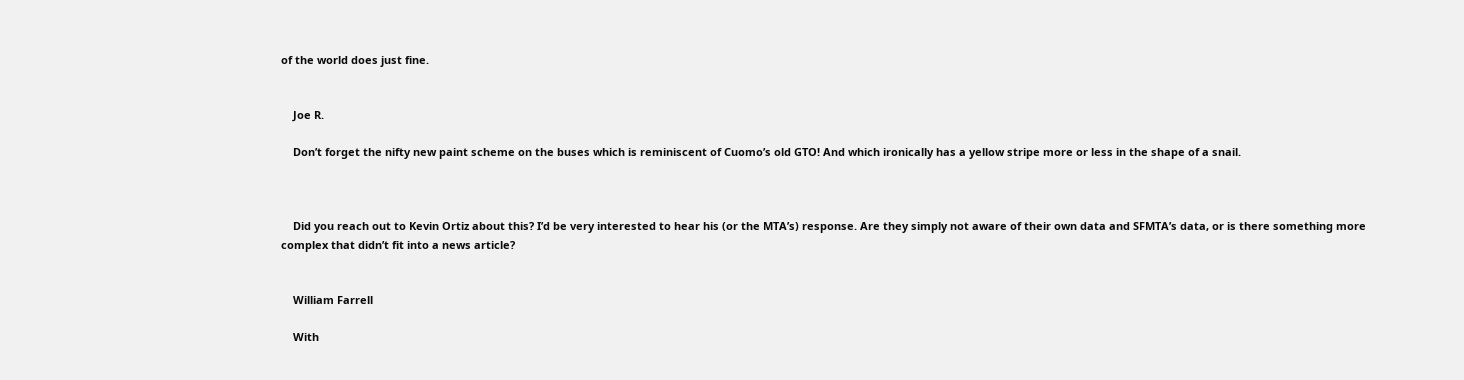of the world does just fine.


    Joe R.

    Don’t forget the nifty new paint scheme on the buses which is reminiscent of Cuomo’s old GTO! And which ironically has a yellow stripe more or less in the shape of a snail.



    Did you reach out to Kevin Ortiz about this? I’d be very interested to hear his (or the MTA’s) response. Are they simply not aware of their own data and SFMTA’s data, or is there something more complex that didn’t fit into a news article?


    William Farrell

    With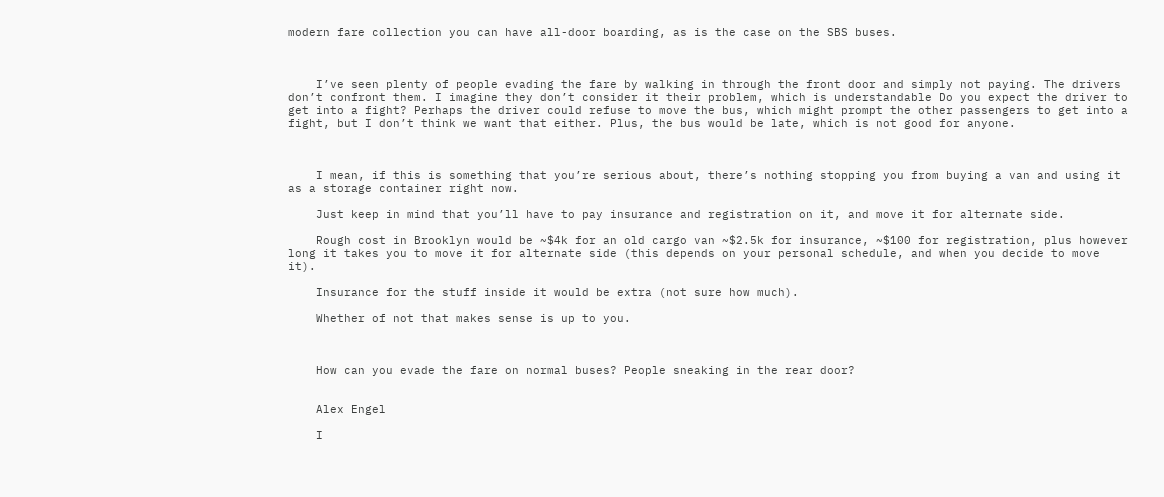modern fare collection you can have all-door boarding, as is the case on the SBS buses.



    I’ve seen plenty of people evading the fare by walking in through the front door and simply not paying. The drivers don’t confront them. I imagine they don’t consider it their problem, which is understandable Do you expect the driver to get into a fight? Perhaps the driver could refuse to move the bus, which might prompt the other passengers to get into a fight, but I don’t think we want that either. Plus, the bus would be late, which is not good for anyone.



    I mean, if this is something that you’re serious about, there’s nothing stopping you from buying a van and using it as a storage container right now.

    Just keep in mind that you’ll have to pay insurance and registration on it, and move it for alternate side.

    Rough cost in Brooklyn would be ~$4k for an old cargo van ~$2.5k for insurance, ~$100 for registration, plus however long it takes you to move it for alternate side (this depends on your personal schedule, and when you decide to move it).

    Insurance for the stuff inside it would be extra (not sure how much).

    Whether of not that makes sense is up to you.



    How can you evade the fare on normal buses? People sneaking in the rear door?


    Alex Engel

    I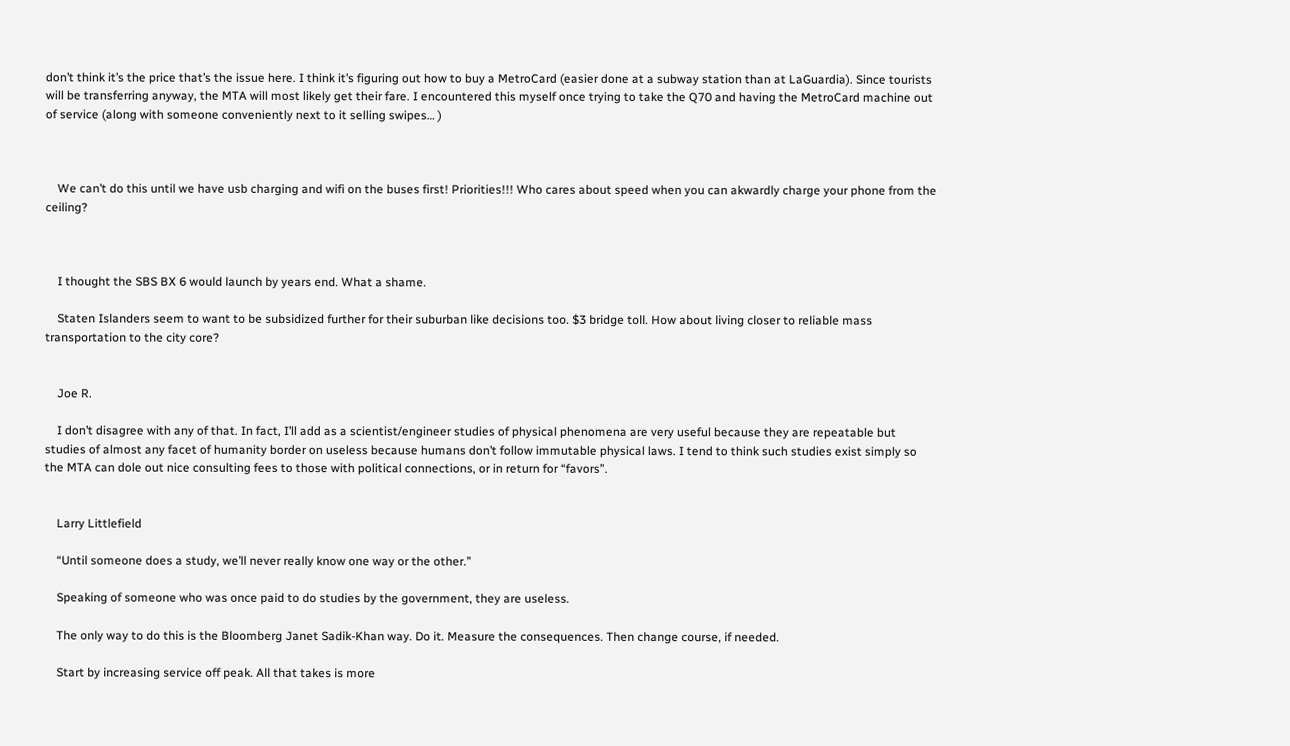don’t think it’s the price that’s the issue here. I think it’s figuring out how to buy a MetroCard (easier done at a subway station than at LaGuardia). Since tourists will be transferring anyway, the MTA will most likely get their fare. I encountered this myself once trying to take the Q70 and having the MetroCard machine out of service (along with someone conveniently next to it selling swipes… )



    We can’t do this until we have usb charging and wifi on the buses first! Priorities!!! Who cares about speed when you can akwardly charge your phone from the ceiling?



    I thought the SBS BX 6 would launch by years end. What a shame.

    Staten Islanders seem to want to be subsidized further for their suburban like decisions too. $3 bridge toll. How about living closer to reliable mass transportation to the city core?


    Joe R.

    I don’t disagree with any of that. In fact, I’ll add as a scientist/engineer studies of physical phenomena are very useful because they are repeatable but studies of almost any facet of humanity border on useless because humans don’t follow immutable physical laws. I tend to think such studies exist simply so the MTA can dole out nice consulting fees to those with political connections, or in return for “favors”.


    Larry Littlefield

    “Until someone does a study, we’ll never really know one way or the other.”

    Speaking of someone who was once paid to do studies by the government, they are useless.

    The only way to do this is the Bloomberg Janet Sadik-Khan way. Do it. Measure the consequences. Then change course, if needed.

    Start by increasing service off peak. All that takes is more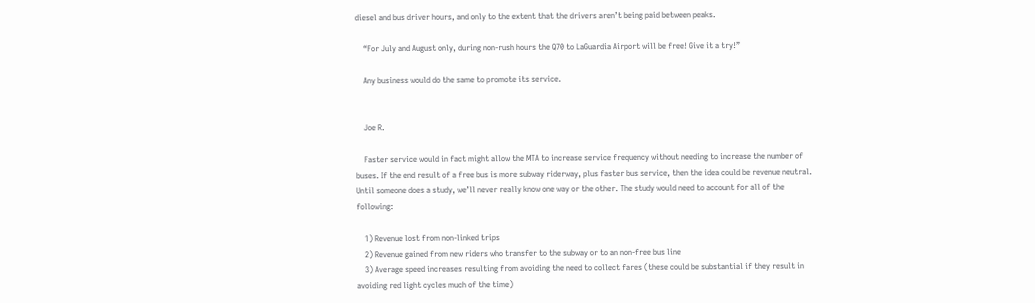diesel and bus driver hours, and only to the extent that the drivers aren’t being paid between peaks.

    “For July and August only, during non-rush hours the Q70 to LaGuardia Airport will be free! Give it a try!”

    Any business would do the same to promote its service.


    Joe R.

    Faster service would in fact might allow the MTA to increase service frequency without needing to increase the number of buses. If the end result of a free bus is more subway riderway, plus faster bus service, then the idea could be revenue neutral. Until someone does a study, we’ll never really know one way or the other. The study would need to account for all of the following:

    1) Revenue lost from non-linked trips
    2) Revenue gained from new riders who transfer to the subway or to an non-free bus line
    3) Average speed increases resulting from avoiding the need to collect fares (these could be substantial if they result in avoiding red light cycles much of the time)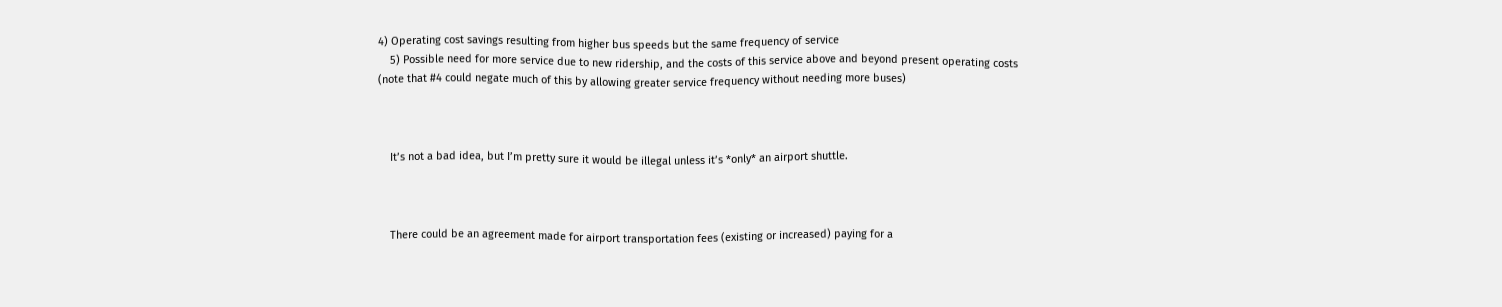4) Operating cost savings resulting from higher bus speeds but the same frequency of service
    5) Possible need for more service due to new ridership, and the costs of this service above and beyond present operating costs (note that #4 could negate much of this by allowing greater service frequency without needing more buses)



    It’s not a bad idea, but I’m pretty sure it would be illegal unless it’s *only* an airport shuttle.



    There could be an agreement made for airport transportation fees (existing or increased) paying for a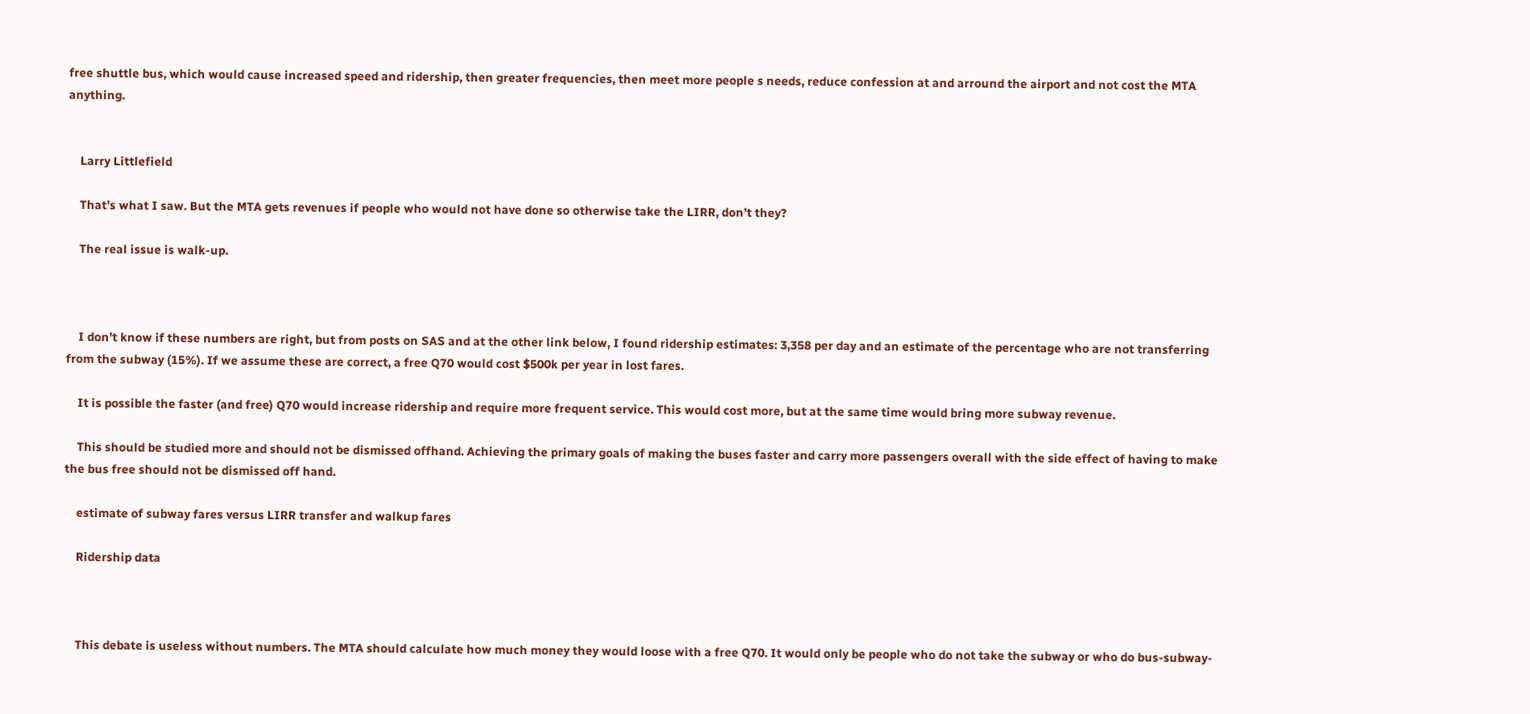free shuttle bus, which would cause increased speed and ridership, then greater frequencies, then meet more people s needs, reduce confession at and arround the airport and not cost the MTA anything.


    Larry Littlefield

    That’s what I saw. But the MTA gets revenues if people who would not have done so otherwise take the LIRR, don’t they?

    The real issue is walk-up.



    I don’t know if these numbers are right, but from posts on SAS and at the other link below, I found ridership estimates: 3,358 per day and an estimate of the percentage who are not transferring from the subway (15%). If we assume these are correct, a free Q70 would cost $500k per year in lost fares.

    It is possible the faster (and free) Q70 would increase ridership and require more frequent service. This would cost more, but at the same time would bring more subway revenue.

    This should be studied more and should not be dismissed offhand. Achieving the primary goals of making the buses faster and carry more passengers overall with the side effect of having to make the bus free should not be dismissed off hand.

    estimate of subway fares versus LIRR transfer and walkup fares

    Ridership data



    This debate is useless without numbers. The MTA should calculate how much money they would loose with a free Q70. It would only be people who do not take the subway or who do bus-subway-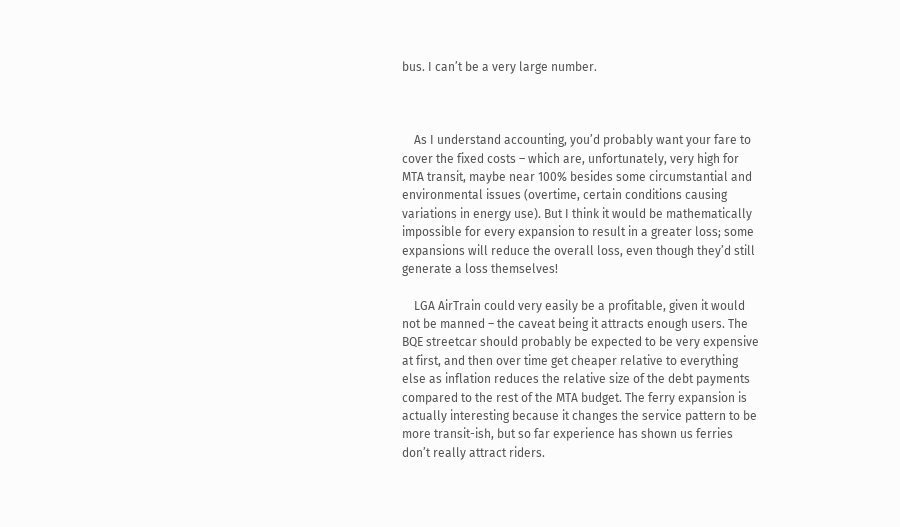bus. I can’t be a very large number.



    As I understand accounting, you’d probably want your fare to cover the fixed costs – which are, unfortunately, very high for MTA transit, maybe near 100% besides some circumstantial and environmental issues (overtime, certain conditions causing variations in energy use). But I think it would be mathematically impossible for every expansion to result in a greater loss; some expansions will reduce the overall loss, even though they’d still generate a loss themselves!

    LGA AirTrain could very easily be a profitable, given it would not be manned – the caveat being it attracts enough users. The BQE streetcar should probably be expected to be very expensive at first, and then over time get cheaper relative to everything else as inflation reduces the relative size of the debt payments compared to the rest of the MTA budget. The ferry expansion is actually interesting because it changes the service pattern to be more transit-ish, but so far experience has shown us ferries don’t really attract riders.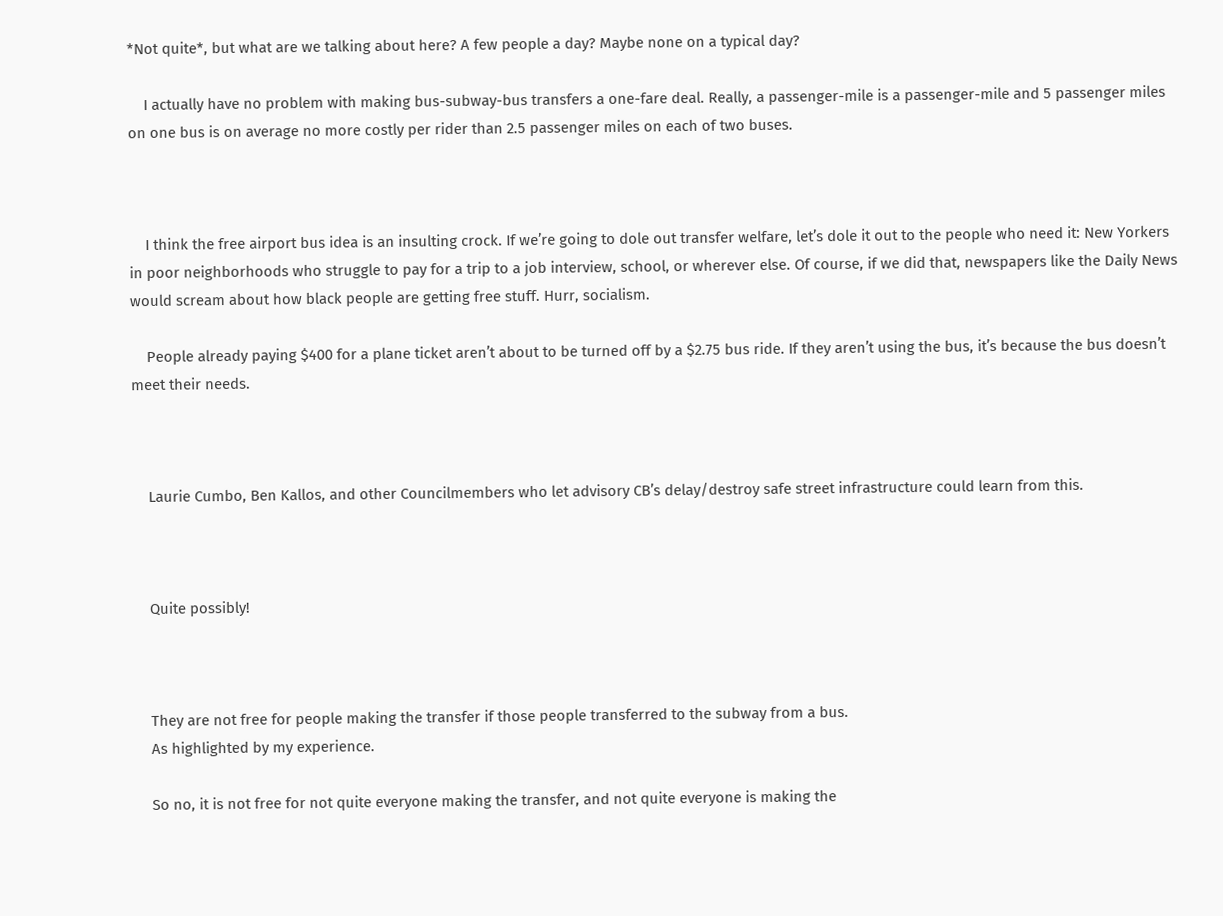*Not quite*, but what are we talking about here? A few people a day? Maybe none on a typical day?

    I actually have no problem with making bus-subway-bus transfers a one-fare deal. Really, a passenger-mile is a passenger-mile and 5 passenger miles on one bus is on average no more costly per rider than 2.5 passenger miles on each of two buses.



    I think the free airport bus idea is an insulting crock. If we’re going to dole out transfer welfare, let’s dole it out to the people who need it: New Yorkers in poor neighborhoods who struggle to pay for a trip to a job interview, school, or wherever else. Of course, if we did that, newspapers like the Daily News would scream about how black people are getting free stuff. Hurr, socialism.

    People already paying $400 for a plane ticket aren’t about to be turned off by a $2.75 bus ride. If they aren’t using the bus, it’s because the bus doesn’t meet their needs.



    Laurie Cumbo, Ben Kallos, and other Councilmembers who let advisory CB’s delay/destroy safe street infrastructure could learn from this.



    Quite possibly!



    They are not free for people making the transfer if those people transferred to the subway from a bus.
    As highlighted by my experience.

    So no, it is not free for not quite everyone making the transfer, and not quite everyone is making the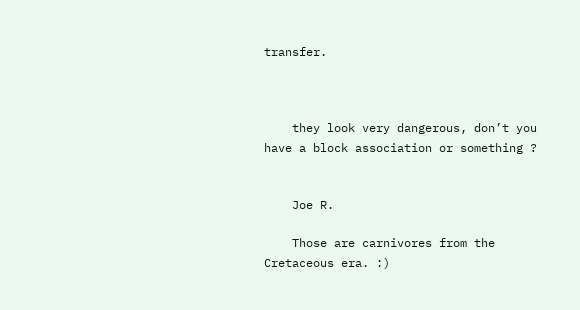transfer.



    they look very dangerous, don’t you have a block association or something ?


    Joe R.

    Those are carnivores from the Cretaceous era. :)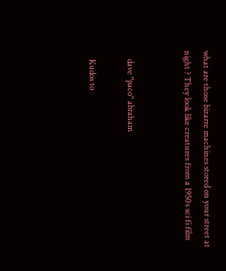what are those bizarre machines stored on your street at night ? They look like creatures from a 1950s sci fi film


    dave "paco" abraham

    Kudos to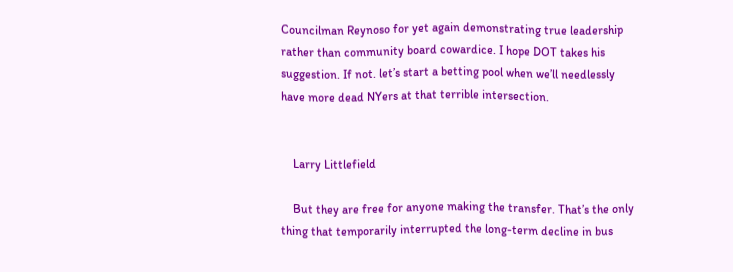Councilman Reynoso for yet again demonstrating true leadership rather than community board cowardice. I hope DOT takes his suggestion. If not. let’s start a betting pool when we’ll needlessly have more dead NYers at that terrible intersection.


    Larry Littlefield

    But they are free for anyone making the transfer. That’s the only thing that temporarily interrupted the long-term decline in bus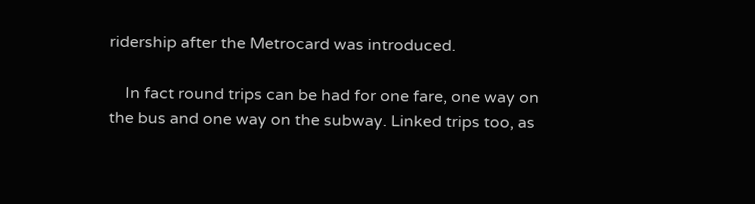ridership after the Metrocard was introduced.

    In fact round trips can be had for one fare, one way on the bus and one way on the subway. Linked trips too, as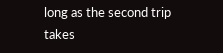long as the second trip takes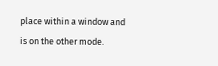place within a window and is on the other mode.